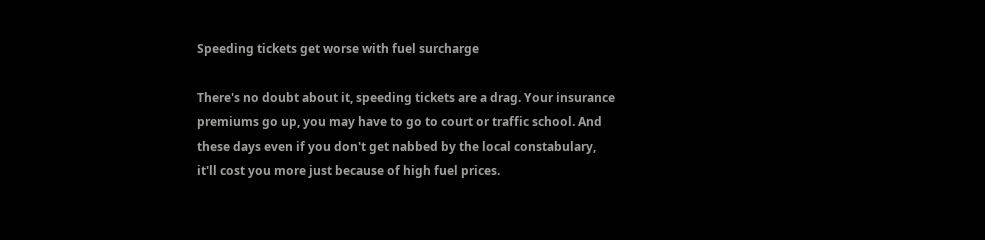Speeding tickets get worse with fuel surcharge

There's no doubt about it, speeding tickets are a drag. Your insurance premiums go up, you may have to go to court or traffic school. And these days even if you don't get nabbed by the local constabulary, it'll cost you more just because of high fuel prices.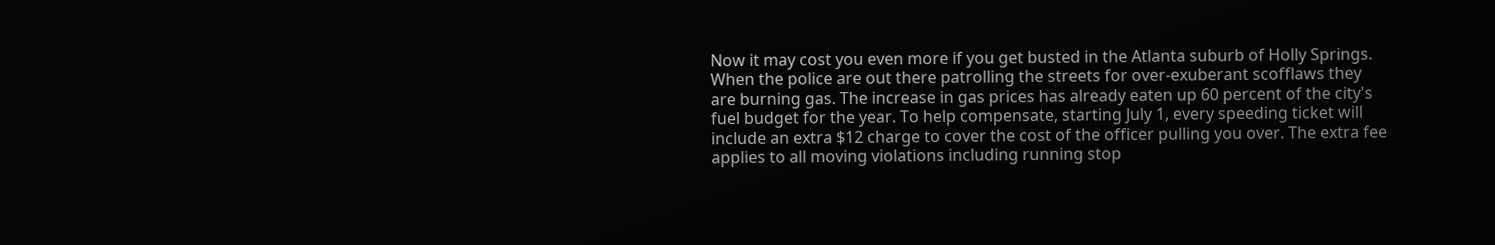Now it may cost you even more if you get busted in the Atlanta suburb of Holly Springs. When the police are out there patrolling the streets for over-exuberant scofflaws they are burning gas. The increase in gas prices has already eaten up 60 percent of the city's fuel budget for the year. To help compensate, starting July 1, every speeding ticket will include an extra $12 charge to cover the cost of the officer pulling you over. The extra fee applies to all moving violations including running stop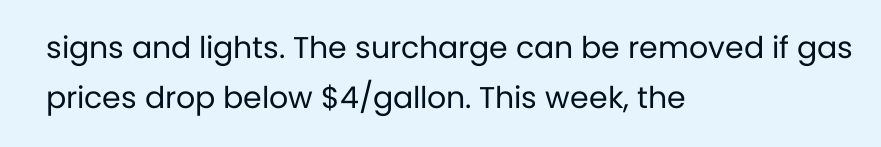signs and lights. The surcharge can be removed if gas prices drop below $4/gallon. This week, the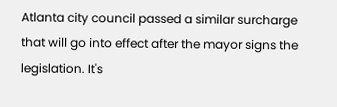Atlanta city council passed a similar surcharge that will go into effect after the mayor signs the legislation. It's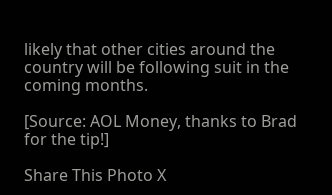likely that other cities around the country will be following suit in the coming months.

[Source: AOL Money, thanks to Brad for the tip!]

Share This Photo X